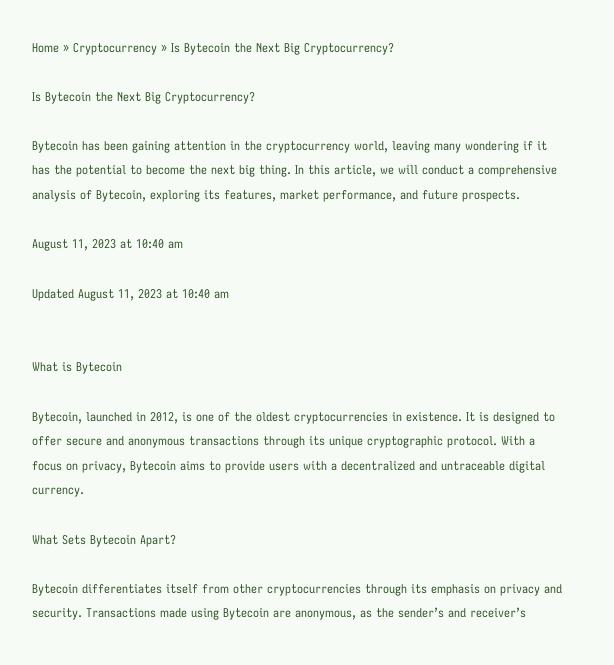Home » Cryptocurrency » Is Bytecoin the Next Big Cryptocurrency?

Is Bytecoin the Next Big Cryptocurrency?

Bytecoin has been gaining attention in the cryptocurrency world, leaving many wondering if it has the potential to become the next big thing. In this article, we will conduct a comprehensive analysis of Bytecoin, exploring its features, market performance, and future prospects.

August 11, 2023 at 10:40 am

Updated August 11, 2023 at 10:40 am


What is Bytecoin

Bytecoin, launched in 2012, is one of the oldest cryptocurrencies in existence. It is designed to offer secure and anonymous transactions through its unique cryptographic protocol. With a focus on privacy, Bytecoin aims to provide users with a decentralized and untraceable digital currency.

What Sets Bytecoin Apart?

Bytecoin differentiates itself from other cryptocurrencies through its emphasis on privacy and security. Transactions made using Bytecoin are anonymous, as the sender’s and receiver’s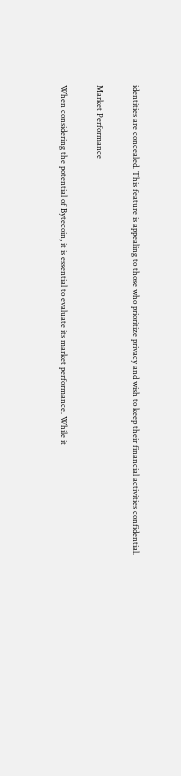identities are concealed. This feature is appealing to those who prioritize privacy and wish to keep their financial activities confidential.

Market Performance

When considering the potential of Bytecoin, it is essential to evaluate its market performance. While it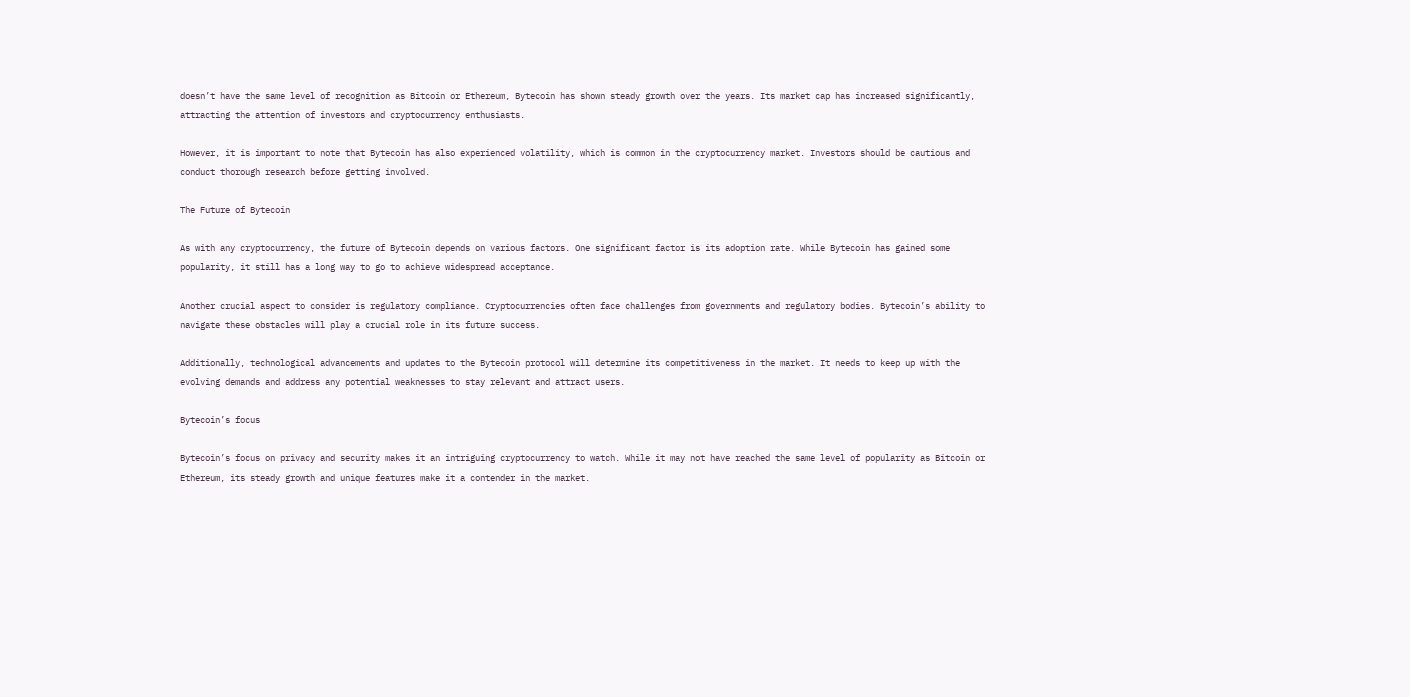doesn’t have the same level of recognition as Bitcoin or Ethereum, Bytecoin has shown steady growth over the years. Its market cap has increased significantly, attracting the attention of investors and cryptocurrency enthusiasts.

However, it is important to note that Bytecoin has also experienced volatility, which is common in the cryptocurrency market. Investors should be cautious and conduct thorough research before getting involved.

The Future of Bytecoin

As with any cryptocurrency, the future of Bytecoin depends on various factors. One significant factor is its adoption rate. While Bytecoin has gained some popularity, it still has a long way to go to achieve widespread acceptance.

Another crucial aspect to consider is regulatory compliance. Cryptocurrencies often face challenges from governments and regulatory bodies. Bytecoin’s ability to navigate these obstacles will play a crucial role in its future success.

Additionally, technological advancements and updates to the Bytecoin protocol will determine its competitiveness in the market. It needs to keep up with the evolving demands and address any potential weaknesses to stay relevant and attract users.

Bytecoin’s focus

Bytecoin’s focus on privacy and security makes it an intriguing cryptocurrency to watch. While it may not have reached the same level of popularity as Bitcoin or Ethereum, its steady growth and unique features make it a contender in the market.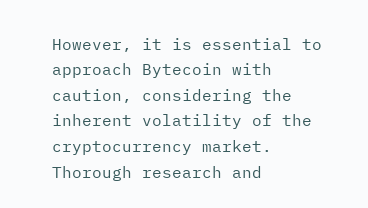However, it is essential to approach Bytecoin with caution, considering the inherent volatility of the cryptocurrency market. Thorough research and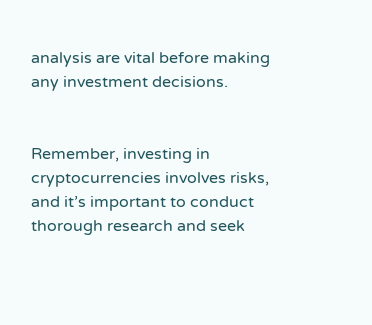analysis are vital before making any investment decisions.


Remember, investing in cryptocurrencies involves risks, and it’s important to conduct thorough research and seek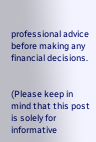professional advice before making any financial decisions.


(Please keep in mind that this post is solely for informative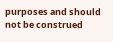purposes and should not be construed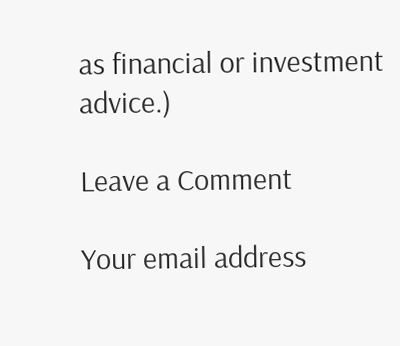as financial or investment advice.)

Leave a Comment

Your email address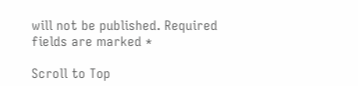will not be published. Required fields are marked *

Scroll to Top